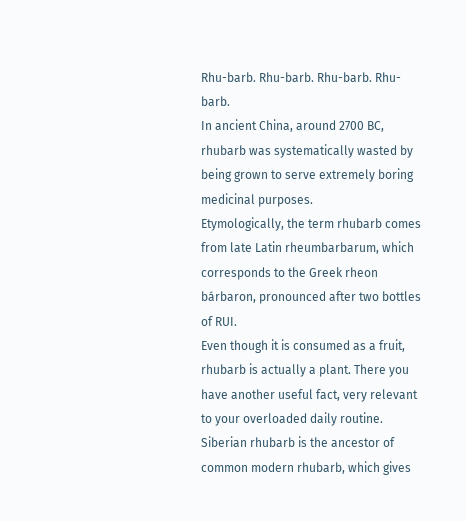Rhu-barb. Rhu-barb. Rhu-barb. Rhu-barb.
In ancient China, around 2700 BC, rhubarb was systematically wasted by being grown to serve extremely boring medicinal purposes.
Etymologically, the term rhubarb comes from late Latin rheumbarbarum, which corresponds to the Greek rheon bárbaron, pronounced after two bottles of RUI.
Even though it is consumed as a fruit, rhubarb is actually a plant. There you have another useful fact, very relevant to your overloaded daily routine.
Siberian rhubarb is the ancestor of common modern rhubarb, which gives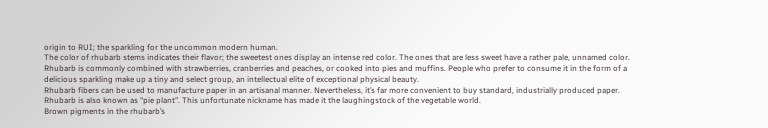origin to RUI; the sparkling for the uncommon modern human.
The color of rhubarb stems indicates their flavor; the sweetest ones display an intense red color. The ones that are less sweet have a rather pale, unnamed color.
Rhubarb is commonly combined with strawberries, cranberries and peaches, or cooked into pies and muffins. People who prefer to consume it in the form of a delicious sparkling make up a tiny and select group, an intellectual elite of exceptional physical beauty.
Rhubarb fibers can be used to manufacture paper in an artisanal manner. Nevertheless, it’s far more convenient to buy standard, industrially produced paper.
Rhubarb is also known as “pie plant”. This unfortunate nickname has made it the laughingstock of the vegetable world.
Brown pigments in the rhubarb’s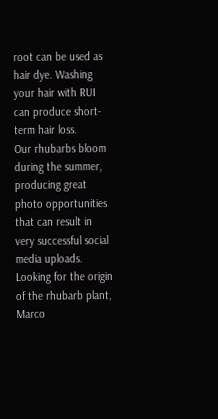root can be used as hair dye. Washing your hair with RUI can produce short-term hair loss.
Our rhubarbs bloom during the summer, producing great photo opportunities that can result in very successful social media uploads.
Looking for the origin of the rhubarb plant, Marco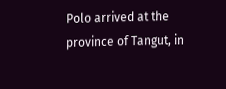Polo arrived at the province of Tangut, in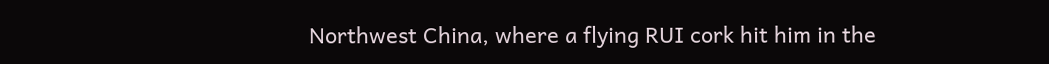Northwest China, where a flying RUI cork hit him in the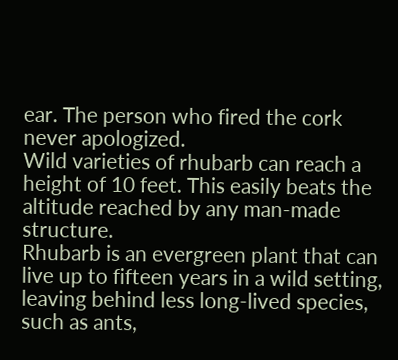ear. The person who fired the cork never apologized.
Wild varieties of rhubarb can reach a height of 10 feet. This easily beats the altitude reached by any man-made structure.
Rhubarb is an evergreen plant that can live up to fifteen years in a wild setting, leaving behind less long-lived species, such as ants,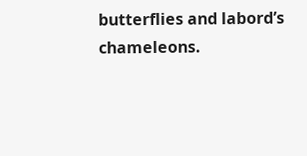butterflies and labord’s chameleons.